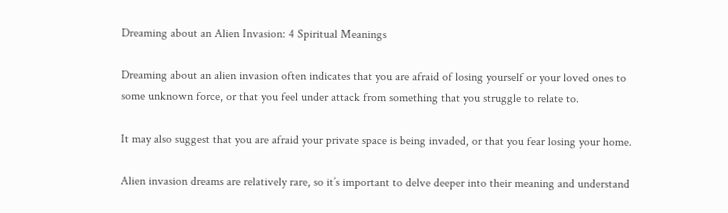Dreaming about an Alien Invasion: 4 Spiritual Meanings

Dreaming about an alien invasion often indicates that you are afraid of losing yourself or your loved ones to some unknown force, or that you feel under attack from something that you struggle to relate to.

It may also suggest that you are afraid your private space is being invaded, or that you fear losing your home.

Alien invasion dreams are relatively rare, so it’s important to delve deeper into their meaning and understand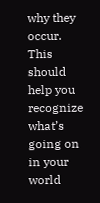why they occur. This should help you recognize what’s going on in your world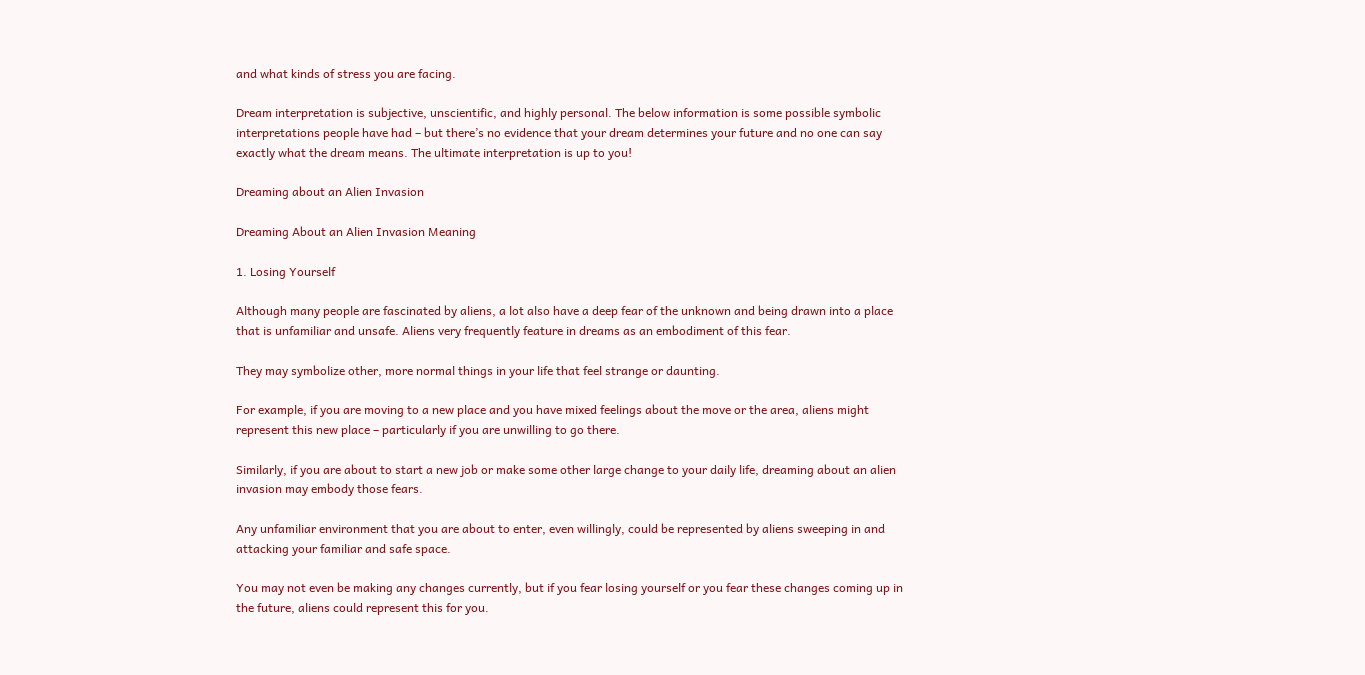and what kinds of stress you are facing.

Dream interpretation is subjective, unscientific, and highly personal. The below information is some possible symbolic interpretations people have had – but there’s no evidence that your dream determines your future and no one can say exactly what the dream means. The ultimate interpretation is up to you!

Dreaming about an Alien Invasion

Dreaming About an Alien Invasion Meaning

1. Losing Yourself

Although many people are fascinated by aliens, a lot also have a deep fear of the unknown and being drawn into a place that is unfamiliar and unsafe. Aliens very frequently feature in dreams as an embodiment of this fear.

They may symbolize other, more normal things in your life that feel strange or daunting.

For example, if you are moving to a new place and you have mixed feelings about the move or the area, aliens might represent this new place – particularly if you are unwilling to go there.

Similarly, if you are about to start a new job or make some other large change to your daily life, dreaming about an alien invasion may embody those fears.

Any unfamiliar environment that you are about to enter, even willingly, could be represented by aliens sweeping in and attacking your familiar and safe space.

You may not even be making any changes currently, but if you fear losing yourself or you fear these changes coming up in the future, aliens could represent this for you.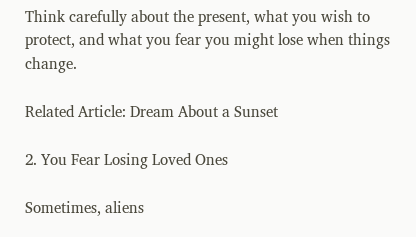Think carefully about the present, what you wish to protect, and what you fear you might lose when things change.

Related Article: Dream About a Sunset

2. You Fear Losing Loved Ones

Sometimes, aliens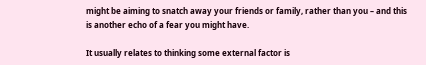might be aiming to snatch away your friends or family, rather than you – and this is another echo of a fear you might have.

It usually relates to thinking some external factor is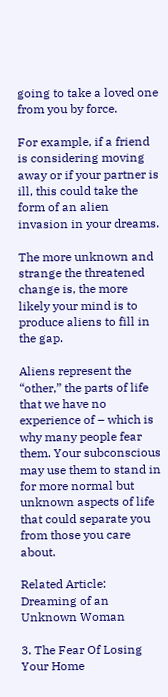going to take a loved one from you by force.

For example, if a friend is considering moving away or if your partner is ill, this could take the form of an alien invasion in your dreams.

The more unknown and strange the threatened change is, the more likely your mind is to produce aliens to fill in the gap.

Aliens represent the “other,” the parts of life that we have no experience of – which is why many people fear them. Your subconscious may use them to stand in for more normal but unknown aspects of life that could separate you from those you care about.

Related Article: Dreaming of an Unknown Woman

3. The Fear Of Losing Your Home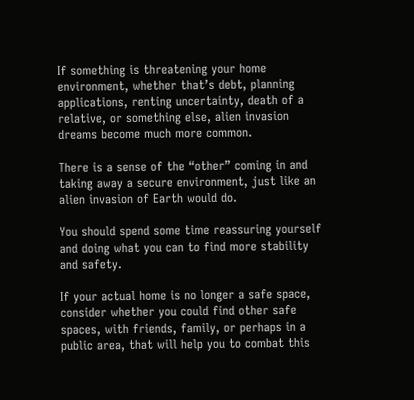If something is threatening your home environment, whether that’s debt, planning applications, renting uncertainty, death of a relative, or something else, alien invasion dreams become much more common.

There is a sense of the “other” coming in and taking away a secure environment, just like an alien invasion of Earth would do.

You should spend some time reassuring yourself and doing what you can to find more stability and safety.

If your actual home is no longer a safe space, consider whether you could find other safe spaces, with friends, family, or perhaps in a public area, that will help you to combat this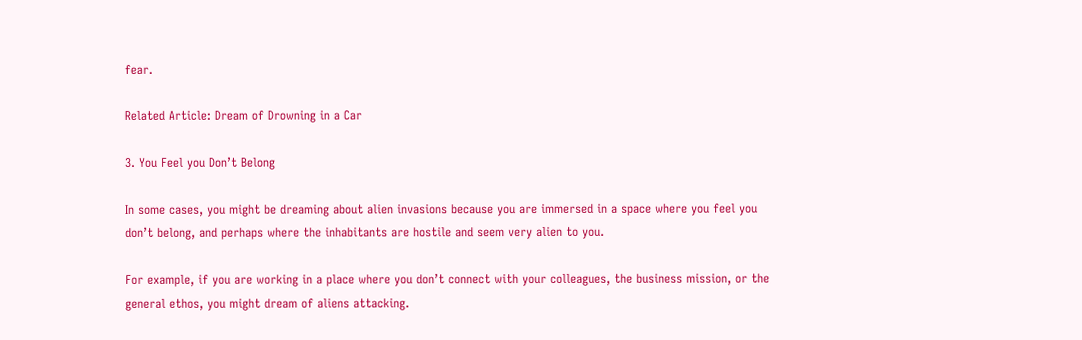fear.

Related Article: Dream of Drowning in a Car

3. You Feel you Don’t Belong

In some cases, you might be dreaming about alien invasions because you are immersed in a space where you feel you don’t belong, and perhaps where the inhabitants are hostile and seem very alien to you.

For example, if you are working in a place where you don’t connect with your colleagues, the business mission, or the general ethos, you might dream of aliens attacking.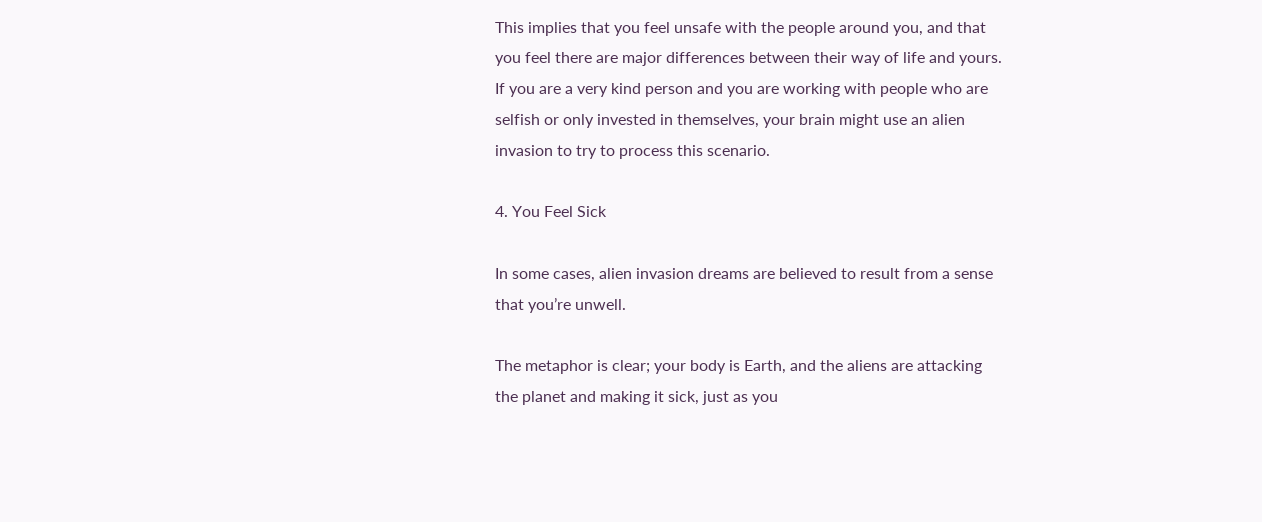This implies that you feel unsafe with the people around you, and that you feel there are major differences between their way of life and yours. If you are a very kind person and you are working with people who are selfish or only invested in themselves, your brain might use an alien invasion to try to process this scenario.

4. You Feel Sick

In some cases, alien invasion dreams are believed to result from a sense that you’re unwell.

The metaphor is clear; your body is Earth, and the aliens are attacking the planet and making it sick, just as you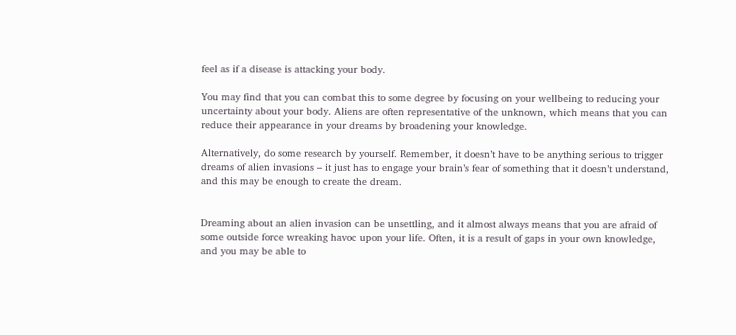feel as if a disease is attacking your body.

You may find that you can combat this to some degree by focusing on your wellbeing to reducing your uncertainty about your body. Aliens are often representative of the unknown, which means that you can reduce their appearance in your dreams by broadening your knowledge.

Alternatively, do some research by yourself. Remember, it doesn’t have to be anything serious to trigger dreams of alien invasions – it just has to engage your brain’s fear of something that it doesn’t understand, and this may be enough to create the dream.


Dreaming about an alien invasion can be unsettling, and it almost always means that you are afraid of some outside force wreaking havoc upon your life. Often, it is a result of gaps in your own knowledge, and you may be able to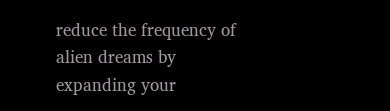reduce the frequency of alien dreams by expanding your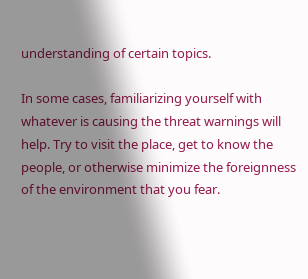understanding of certain topics.

In some cases, familiarizing yourself with whatever is causing the threat warnings will help. Try to visit the place, get to know the people, or otherwise minimize the foreignness of the environment that you fear.